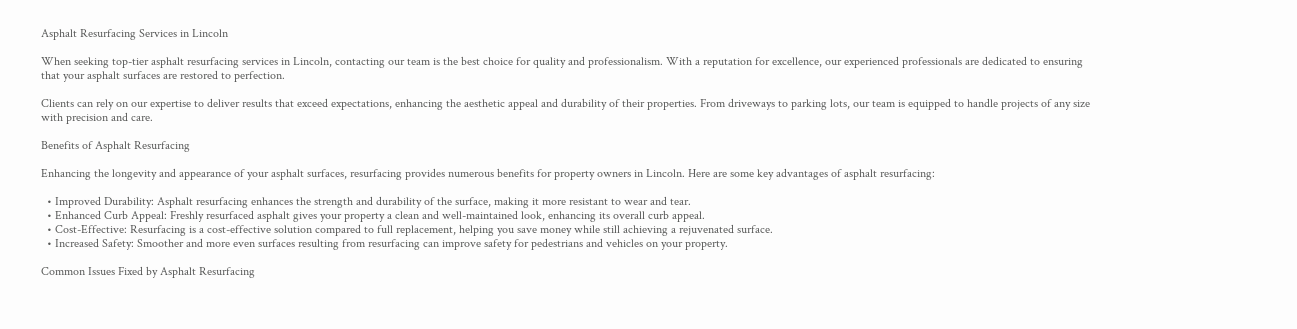Asphalt Resurfacing Services in Lincoln

When seeking top-tier asphalt resurfacing services in Lincoln, contacting our team is the best choice for quality and professionalism. With a reputation for excellence, our experienced professionals are dedicated to ensuring that your asphalt surfaces are restored to perfection.

Clients can rely on our expertise to deliver results that exceed expectations, enhancing the aesthetic appeal and durability of their properties. From driveways to parking lots, our team is equipped to handle projects of any size with precision and care.

Benefits of Asphalt Resurfacing

Enhancing the longevity and appearance of your asphalt surfaces, resurfacing provides numerous benefits for property owners in Lincoln. Here are some key advantages of asphalt resurfacing:

  • Improved Durability: Asphalt resurfacing enhances the strength and durability of the surface, making it more resistant to wear and tear.
  • Enhanced Curb Appeal: Freshly resurfaced asphalt gives your property a clean and well-maintained look, enhancing its overall curb appeal.
  • Cost-Effective: Resurfacing is a cost-effective solution compared to full replacement, helping you save money while still achieving a rejuvenated surface.
  • Increased Safety: Smoother and more even surfaces resulting from resurfacing can improve safety for pedestrians and vehicles on your property.

Common Issues Fixed by Asphalt Resurfacing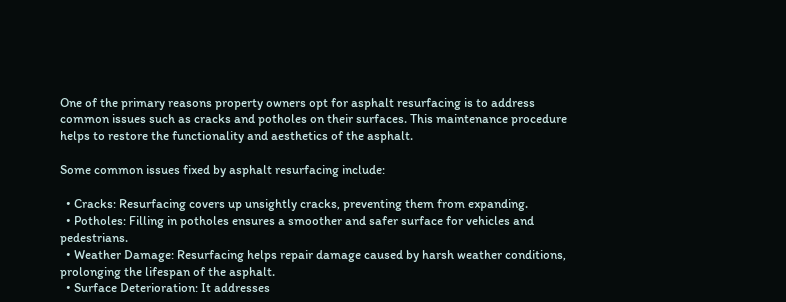One of the primary reasons property owners opt for asphalt resurfacing is to address common issues such as cracks and potholes on their surfaces. This maintenance procedure helps to restore the functionality and aesthetics of the asphalt.

Some common issues fixed by asphalt resurfacing include:

  • Cracks: Resurfacing covers up unsightly cracks, preventing them from expanding.
  • Potholes: Filling in potholes ensures a smoother and safer surface for vehicles and pedestrians.
  • Weather Damage: Resurfacing helps repair damage caused by harsh weather conditions, prolonging the lifespan of the asphalt.
  • Surface Deterioration: It addresses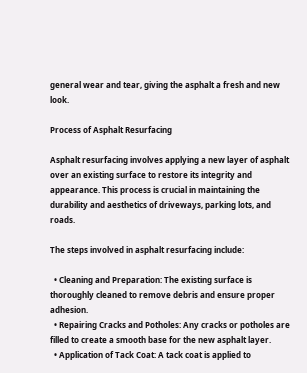general wear and tear, giving the asphalt a fresh and new look.

Process of Asphalt Resurfacing

Asphalt resurfacing involves applying a new layer of asphalt over an existing surface to restore its integrity and appearance. This process is crucial in maintaining the durability and aesthetics of driveways, parking lots, and roads.

The steps involved in asphalt resurfacing include:

  • Cleaning and Preparation: The existing surface is thoroughly cleaned to remove debris and ensure proper adhesion.
  • Repairing Cracks and Potholes: Any cracks or potholes are filled to create a smooth base for the new asphalt layer.
  • Application of Tack Coat: A tack coat is applied to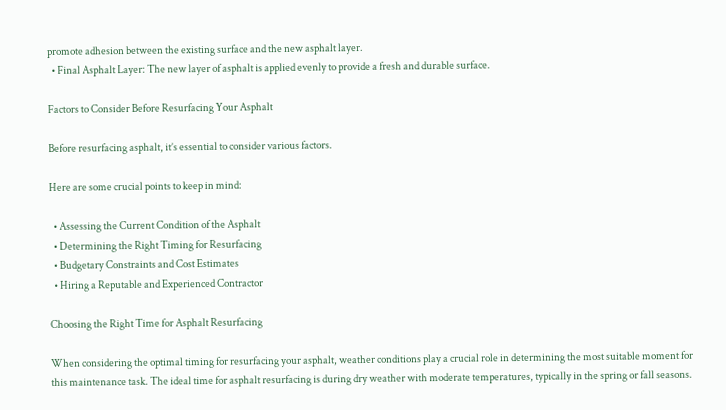promote adhesion between the existing surface and the new asphalt layer.
  • Final Asphalt Layer: The new layer of asphalt is applied evenly to provide a fresh and durable surface.

Factors to Consider Before Resurfacing Your Asphalt

Before resurfacing asphalt, it’s essential to consider various factors.

Here are some crucial points to keep in mind:

  • Assessing the Current Condition of the Asphalt
  • Determining the Right Timing for Resurfacing
  • Budgetary Constraints and Cost Estimates
  • Hiring a Reputable and Experienced Contractor

Choosing the Right Time for Asphalt Resurfacing

When considering the optimal timing for resurfacing your asphalt, weather conditions play a crucial role in determining the most suitable moment for this maintenance task. The ideal time for asphalt resurfacing is during dry weather with moderate temperatures, typically in the spring or fall seasons.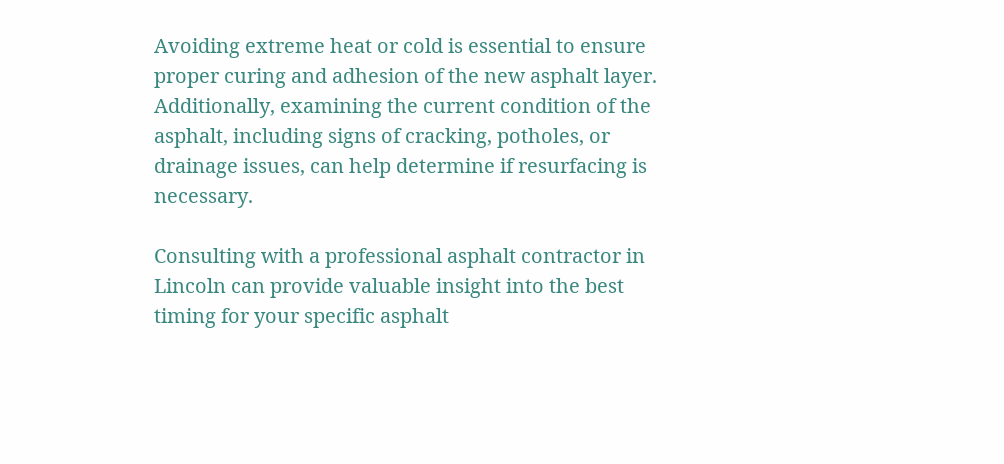Avoiding extreme heat or cold is essential to ensure proper curing and adhesion of the new asphalt layer. Additionally, examining the current condition of the asphalt, including signs of cracking, potholes, or drainage issues, can help determine if resurfacing is necessary.

Consulting with a professional asphalt contractor in Lincoln can provide valuable insight into the best timing for your specific asphalt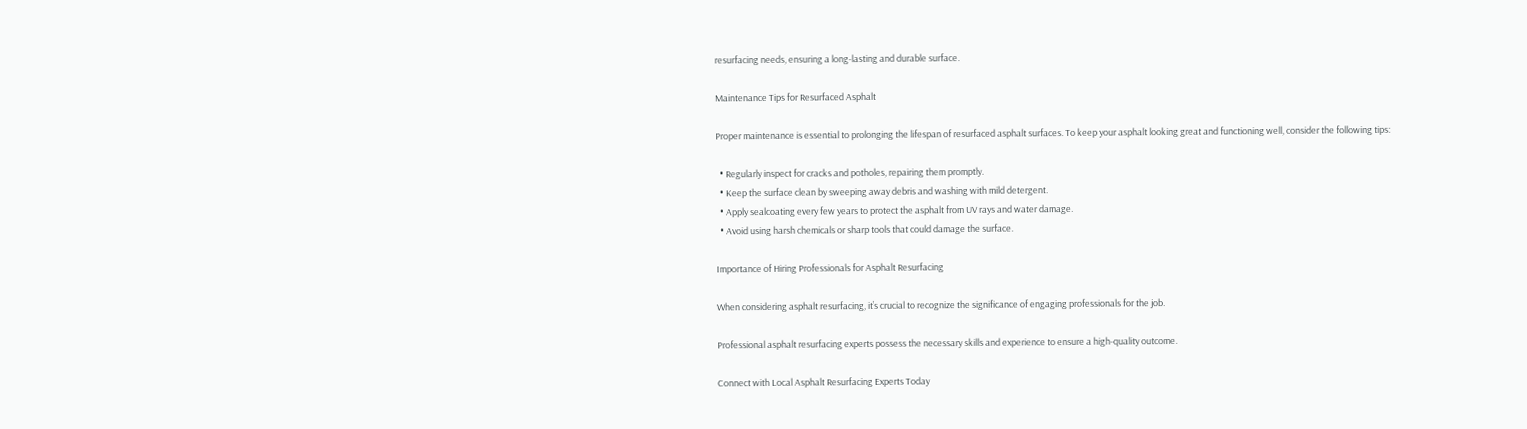resurfacing needs, ensuring a long-lasting and durable surface.

Maintenance Tips for Resurfaced Asphalt

Proper maintenance is essential to prolonging the lifespan of resurfaced asphalt surfaces. To keep your asphalt looking great and functioning well, consider the following tips:

  • Regularly inspect for cracks and potholes, repairing them promptly.
  • Keep the surface clean by sweeping away debris and washing with mild detergent.
  • Apply sealcoating every few years to protect the asphalt from UV rays and water damage.
  • Avoid using harsh chemicals or sharp tools that could damage the surface.

Importance of Hiring Professionals for Asphalt Resurfacing

When considering asphalt resurfacing, it’s crucial to recognize the significance of engaging professionals for the job.

Professional asphalt resurfacing experts possess the necessary skills and experience to ensure a high-quality outcome.

Connect with Local Asphalt Resurfacing Experts Today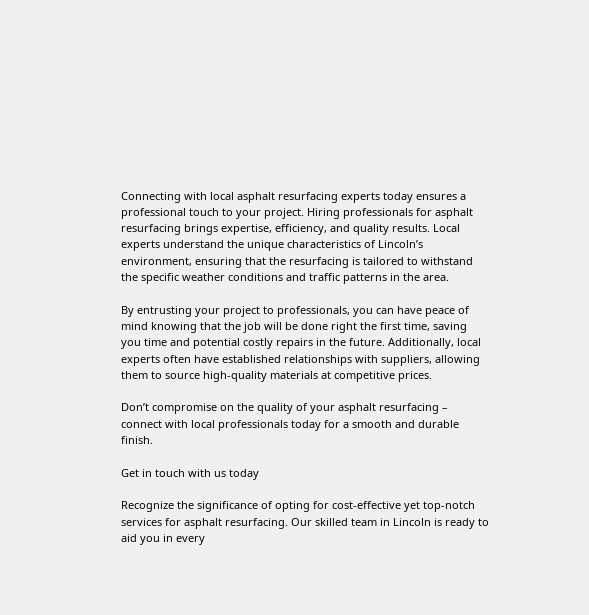Connecting with local asphalt resurfacing experts today ensures a professional touch to your project. Hiring professionals for asphalt resurfacing brings expertise, efficiency, and quality results. Local experts understand the unique characteristics of Lincoln’s environment, ensuring that the resurfacing is tailored to withstand the specific weather conditions and traffic patterns in the area.

By entrusting your project to professionals, you can have peace of mind knowing that the job will be done right the first time, saving you time and potential costly repairs in the future. Additionally, local experts often have established relationships with suppliers, allowing them to source high-quality materials at competitive prices.

Don’t compromise on the quality of your asphalt resurfacing – connect with local professionals today for a smooth and durable finish.

Get in touch with us today

Recognize the significance of opting for cost-effective yet top-notch services for asphalt resurfacing. Our skilled team in Lincoln is ready to aid you in every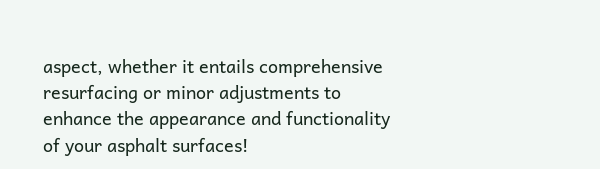aspect, whether it entails comprehensive resurfacing or minor adjustments to enhance the appearance and functionality of your asphalt surfaces!